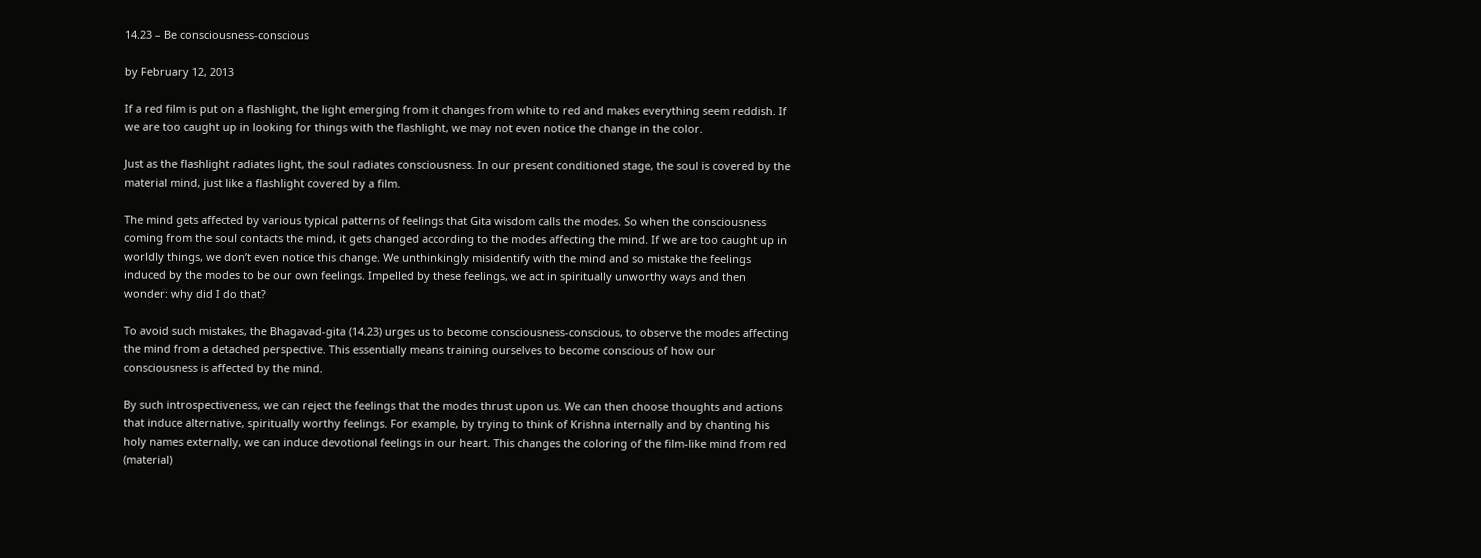14.23 – Be consciousness-conscious

by February 12, 2013

If a red film is put on a flashlight, the light emerging from it changes from white to red and makes everything seem reddish. If we are too caught up in looking for things with the flashlight, we may not even notice the change in the color.

Just as the flashlight radiates light, the soul radiates consciousness. In our present conditioned stage, the soul is covered by the material mind, just like a flashlight covered by a film.

The mind gets affected by various typical patterns of feelings that Gita wisdom calls the modes. So when the consciousness coming from the soul contacts the mind, it gets changed according to the modes affecting the mind. If we are too caught up in worldly things, we don’t even notice this change. We unthinkingly misidentify with the mind and so mistake the feelings induced by the modes to be our own feelings. Impelled by these feelings, we act in spiritually unworthy ways and then wonder: why did I do that?

To avoid such mistakes, the Bhagavad-gita (14.23) urges us to become consciousness-conscious, to observe the modes affecting the mind from a detached perspective. This essentially means training ourselves to become conscious of how our consciousness is affected by the mind.

By such introspectiveness, we can reject the feelings that the modes thrust upon us. We can then choose thoughts and actions that induce alternative, spiritually worthy feelings. For example, by trying to think of Krishna internally and by chanting his holy names externally, we can induce devotional feelings in our heart. This changes the coloring of the film-like mind from red (material)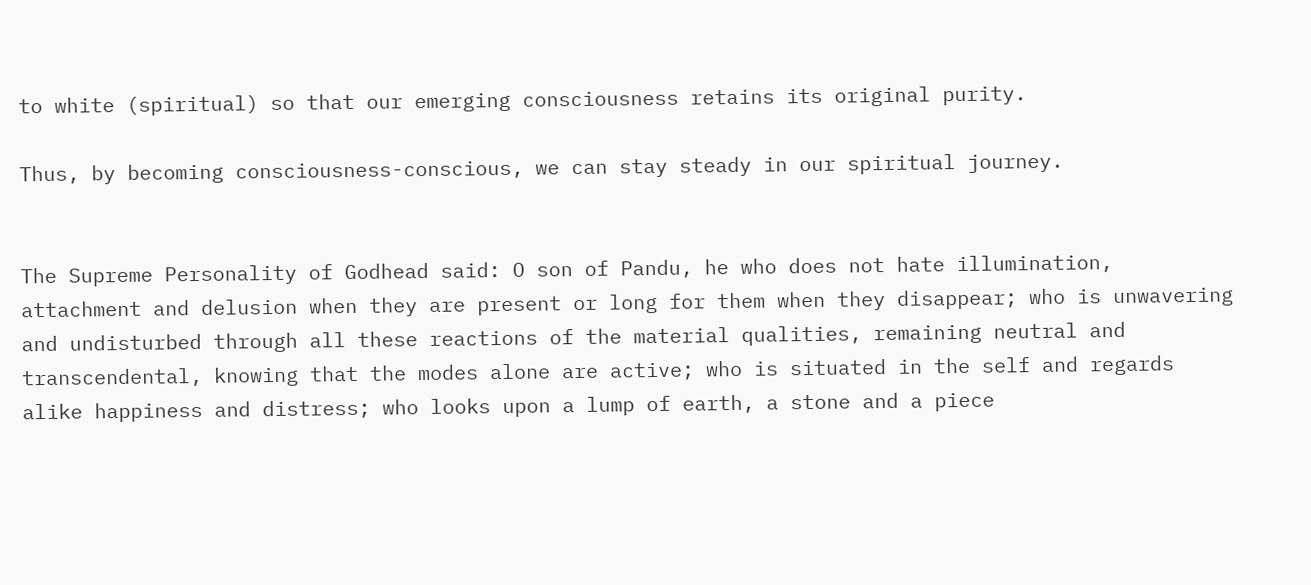to white (spiritual) so that our emerging consciousness retains its original purity.

Thus, by becoming consciousness-conscious, we can stay steady in our spiritual journey.


The Supreme Personality of Godhead said: O son of Pandu, he who does not hate illumination, attachment and delusion when they are present or long for them when they disappear; who is unwavering and undisturbed through all these reactions of the material qualities, remaining neutral and transcendental, knowing that the modes alone are active; who is situated in the self and regards alike happiness and distress; who looks upon a lump of earth, a stone and a piece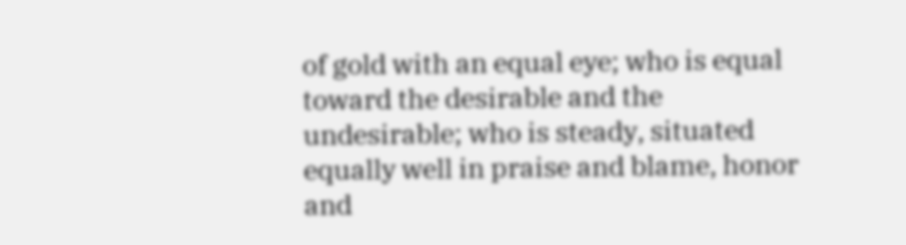of gold with an equal eye; who is equal toward the desirable and the undesirable; who is steady, situated equally well in praise and blame, honor and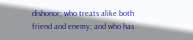dishonor; who treats alike both friend and enemy; and who has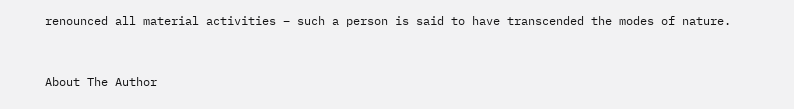renounced all material activities – such a person is said to have transcended the modes of nature.


About The Author